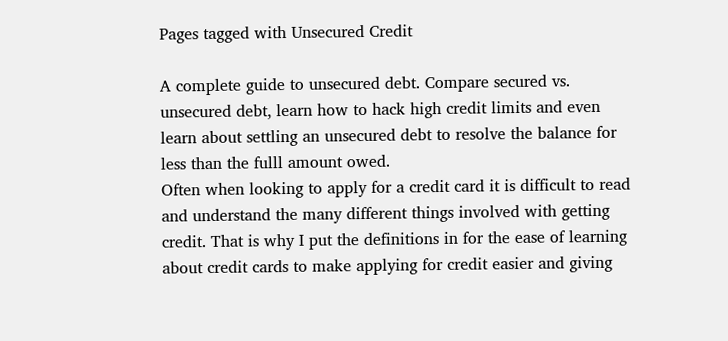Pages tagged with Unsecured Credit

A complete guide to unsecured debt. Compare secured vs. unsecured debt, learn how to hack high credit limits and even learn about settling an unsecured debt to resolve the balance for less than the fulll amount owed.
Often when looking to apply for a credit card it is difficult to read and understand the many different things involved with getting credit. That is why I put the definitions in for the ease of learning about credit cards to make applying for credit easier and giving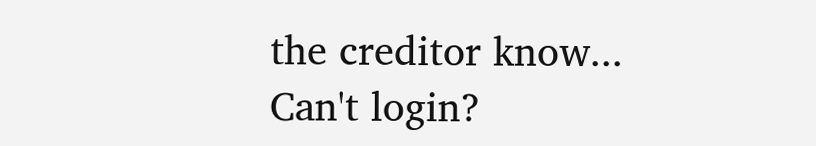the creditor know...
Can't login?